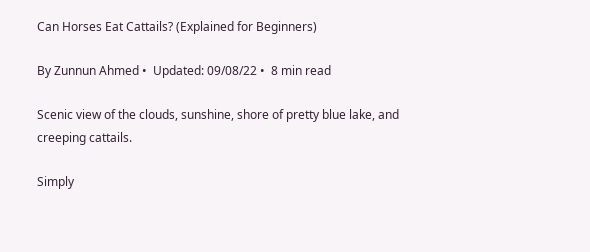Can Horses Eat Cattails? (Explained for Beginners)

By Zunnun Ahmed •  Updated: 09/08/22 •  8 min read

Scenic view of the clouds, sunshine, shore of pretty blue lake, and creeping cattails.

Simply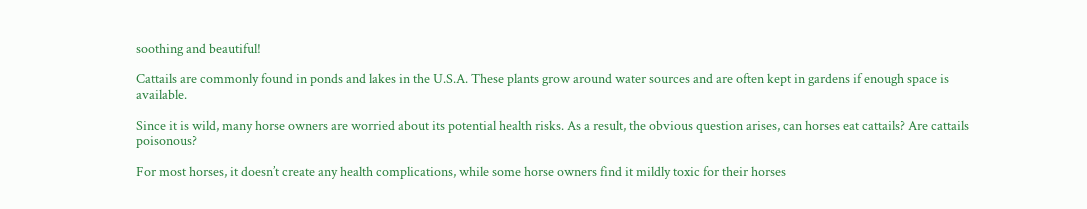soothing and beautiful!

Cattails are commonly found in ponds and lakes in the U.S.A. These plants grow around water sources and are often kept in gardens if enough space is available.

Since it is wild, many horse owners are worried about its potential health risks. As a result, the obvious question arises, can horses eat cattails? Are cattails poisonous?

For most horses, it doesn’t create any health complications, while some horse owners find it mildly toxic for their horses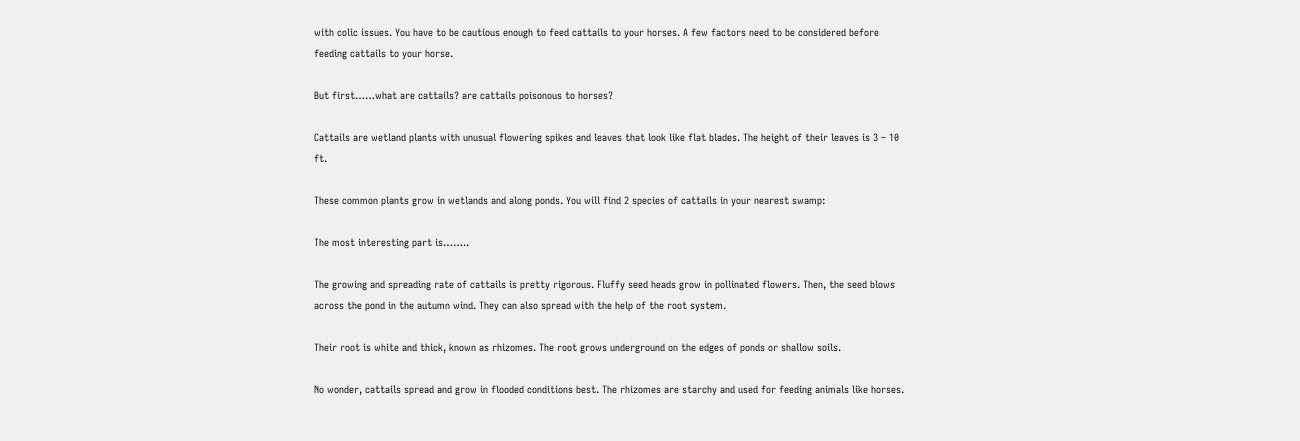with colic issues. You have to be cautious enough to feed cattails to your horses. A few factors need to be considered before feeding cattails to your horse.

But first……what are cattails? are cattails poisonous to horses?

Cattails are wetland plants with unusual flowering spikes and leaves that look like flat blades. The height of their leaves is 3 – 10 ft.

These common plants grow in wetlands and along ponds. You will find 2 species of cattails in your nearest swamp:

The most interesting part is……..

The growing and spreading rate of cattails is pretty rigorous. Fluffy seed heads grow in pollinated flowers. Then, the seed blows across the pond in the autumn wind. They can also spread with the help of the root system.

Their root is white and thick, known as rhizomes. The root grows underground on the edges of ponds or shallow soils.

No wonder, cattails spread and grow in flooded conditions best. The rhizomes are starchy and used for feeding animals like horses.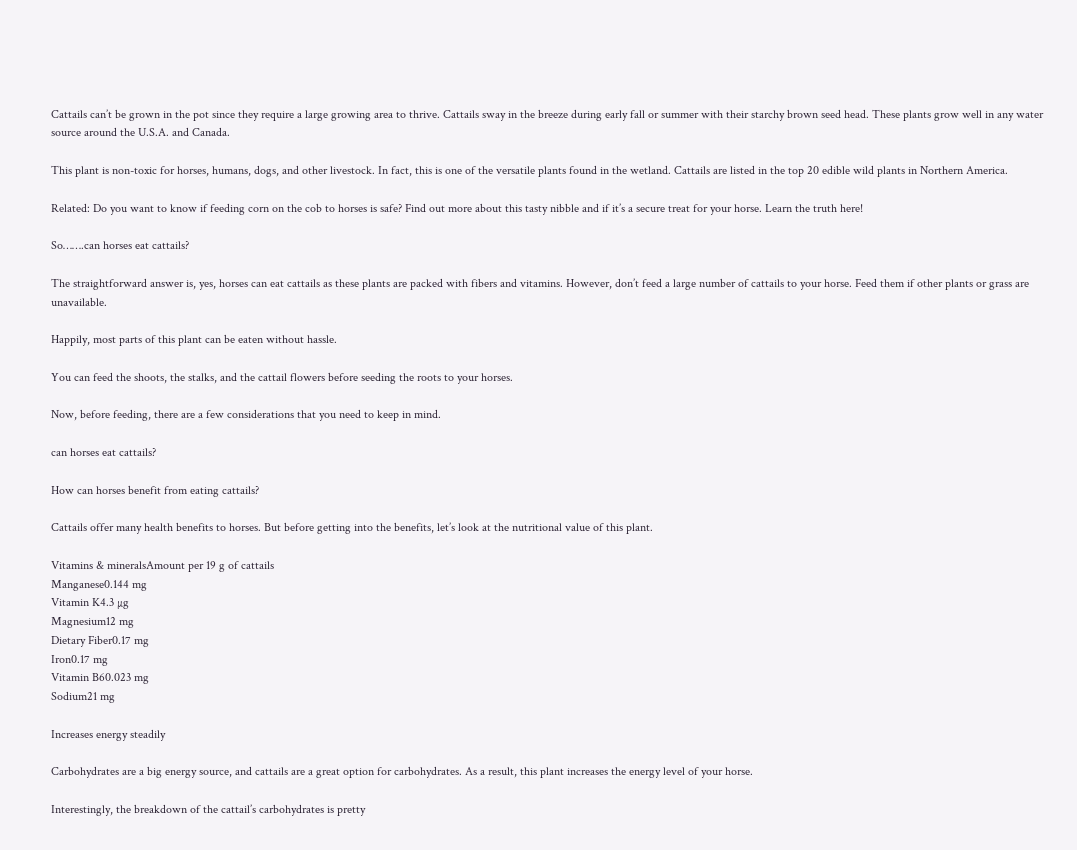Cattails can’t be grown in the pot since they require a large growing area to thrive. Cattails sway in the breeze during early fall or summer with their starchy brown seed head. These plants grow well in any water source around the U.S.A. and Canada.

This plant is non-toxic for horses, humans, dogs, and other livestock. In fact, this is one of the versatile plants found in the wetland. Cattails are listed in the top 20 edible wild plants in Northern America.

Related: Do you want to know if feeding corn on the cob to horses is safe? Find out more about this tasty nibble and if it’s a secure treat for your horse. Learn the truth here!

So…….can horses eat cattails?

The straightforward answer is, yes, horses can eat cattails as these plants are packed with fibers and vitamins. However, don’t feed a large number of cattails to your horse. Feed them if other plants or grass are unavailable.

Happily, most parts of this plant can be eaten without hassle.

You can feed the shoots, the stalks, and the cattail flowers before seeding the roots to your horses.

Now, before feeding, there are a few considerations that you need to keep in mind.

can horses eat cattails?

How can horses benefit from eating cattails?

Cattails offer many health benefits to horses. But before getting into the benefits, let’s look at the nutritional value of this plant.

Vitamins & mineralsAmount per 19 g of cattails
Manganese0.144 mg
Vitamin K4.3 µg
Magnesium12 mg
Dietary Fiber0.17 mg
Iron0.17 mg
Vitamin B60.023 mg
Sodium21 mg

Increases energy steadily

Carbohydrates are a big energy source, and cattails are a great option for carbohydrates. As a result, this plant increases the energy level of your horse.

Interestingly, the breakdown of the cattail’s carbohydrates is pretty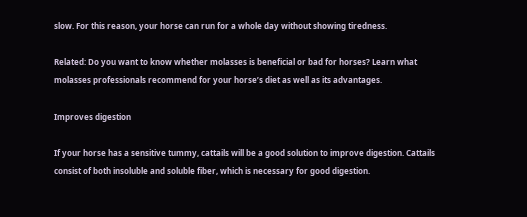slow. For this reason, your horse can run for a whole day without showing tiredness.

Related: Do you want to know whether molasses is beneficial or bad for horses? Learn what molasses professionals recommend for your horse’s diet as well as its advantages.

Improves digestion

If your horse has a sensitive tummy, cattails will be a good solution to improve digestion. Cattails consist of both insoluble and soluble fiber, which is necessary for good digestion.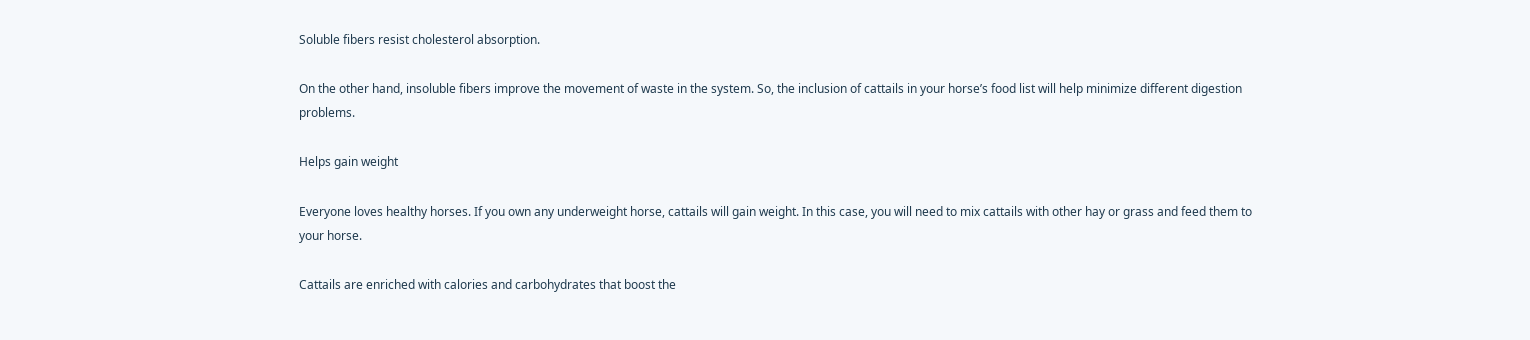Soluble fibers resist cholesterol absorption.

On the other hand, insoluble fibers improve the movement of waste in the system. So, the inclusion of cattails in your horse’s food list will help minimize different digestion problems.

Helps gain weight

Everyone loves healthy horses. If you own any underweight horse, cattails will gain weight. In this case, you will need to mix cattails with other hay or grass and feed them to your horse.

Cattails are enriched with calories and carbohydrates that boost the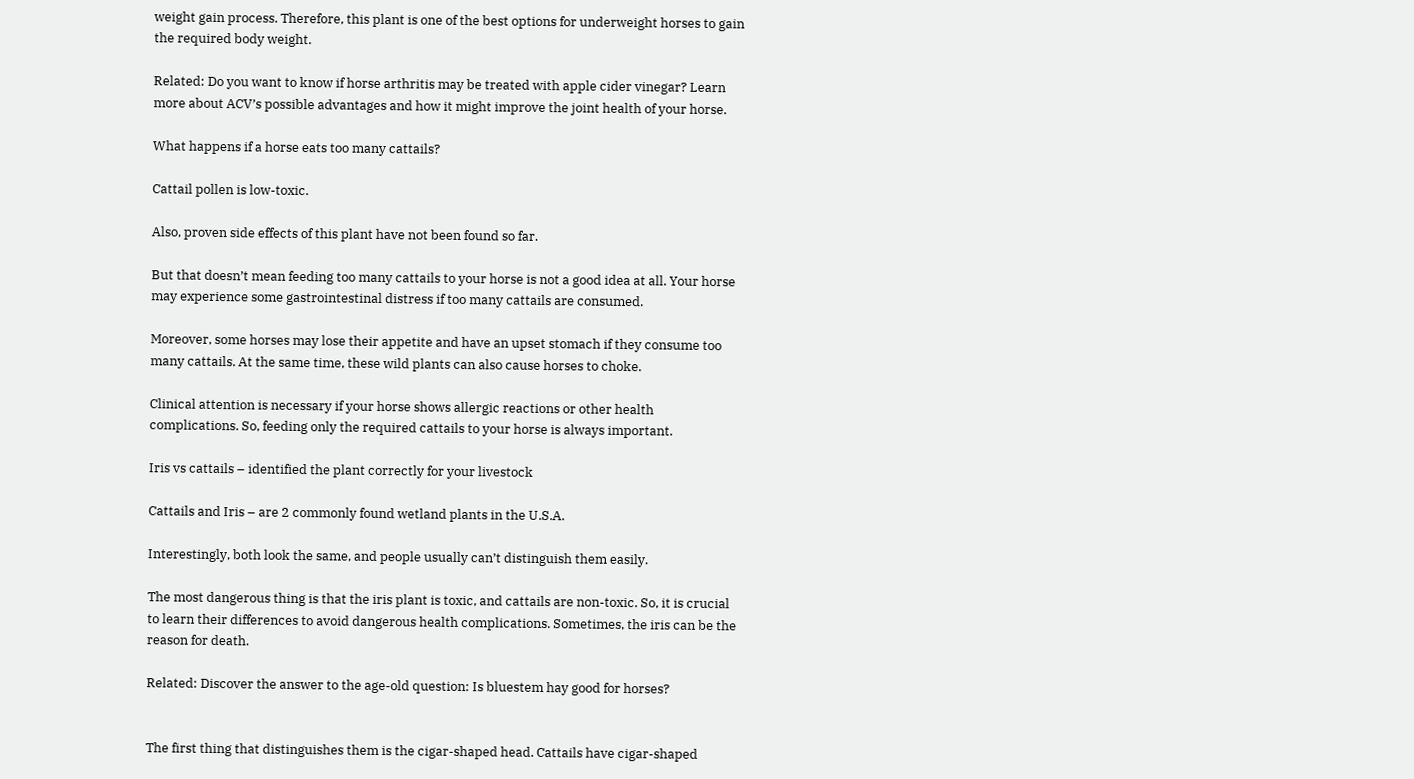weight gain process. Therefore, this plant is one of the best options for underweight horses to gain the required body weight.

Related: Do you want to know if horse arthritis may be treated with apple cider vinegar? Learn more about ACV’s possible advantages and how it might improve the joint health of your horse.

What happens if a horse eats too many cattails?

Cattail pollen is low-toxic.

Also, proven side effects of this plant have not been found so far.

But that doesn’t mean feeding too many cattails to your horse is not a good idea at all. Your horse may experience some gastrointestinal distress if too many cattails are consumed.

Moreover, some horses may lose their appetite and have an upset stomach if they consume too many cattails. At the same time, these wild plants can also cause horses to choke.

Clinical attention is necessary if your horse shows allergic reactions or other health complications. So, feeding only the required cattails to your horse is always important.

Iris vs cattails – identified the plant correctly for your livestock

Cattails and Iris – are 2 commonly found wetland plants in the U.S.A.

Interestingly, both look the same, and people usually can’t distinguish them easily.

The most dangerous thing is that the iris plant is toxic, and cattails are non-toxic. So, it is crucial to learn their differences to avoid dangerous health complications. Sometimes, the iris can be the reason for death.

Related: Discover the answer to the age-old question: Is bluestem hay good for horses?


The first thing that distinguishes them is the cigar-shaped head. Cattails have cigar-shaped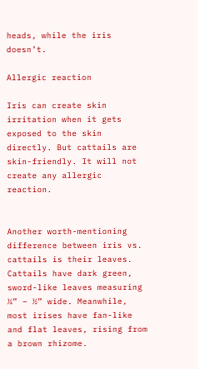heads, while the iris doesn’t.

Allergic reaction

Iris can create skin irritation when it gets exposed to the skin directly. But cattails are skin-friendly. It will not create any allergic reaction.


Another worth-mentioning difference between iris vs. cattails is their leaves. Cattails have dark green, sword-like leaves measuring ¼” – ½” wide. Meanwhile, most irises have fan-like and flat leaves, rising from a brown rhizome.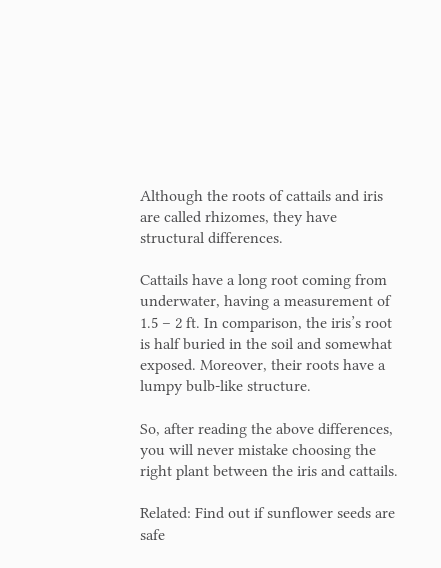Although the roots of cattails and iris are called rhizomes, they have structural differences.

Cattails have a long root coming from underwater, having a measurement of 1.5 – 2 ft. In comparison, the iris’s root is half buried in the soil and somewhat exposed. Moreover, their roots have a lumpy bulb-like structure.

So, after reading the above differences, you will never mistake choosing the right plant between the iris and cattails.

Related: Find out if sunflower seeds are safe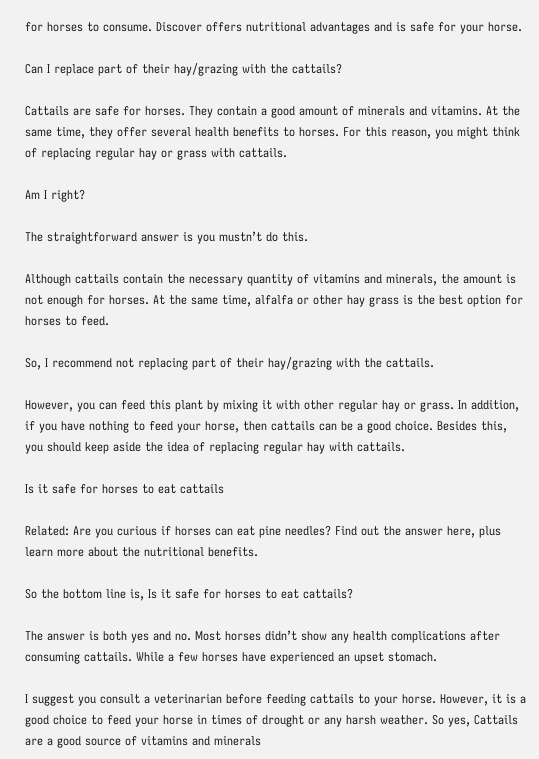for horses to consume. Discover offers nutritional advantages and is safe for your horse.

Can I replace part of their hay/grazing with the cattails?

Cattails are safe for horses. They contain a good amount of minerals and vitamins. At the same time, they offer several health benefits to horses. For this reason, you might think of replacing regular hay or grass with cattails.

Am I right?

The straightforward answer is you mustn’t do this.

Although cattails contain the necessary quantity of vitamins and minerals, the amount is not enough for horses. At the same time, alfalfa or other hay grass is the best option for horses to feed.

So, I recommend not replacing part of their hay/grazing with the cattails.

However, you can feed this plant by mixing it with other regular hay or grass. In addition, if you have nothing to feed your horse, then cattails can be a good choice. Besides this, you should keep aside the idea of replacing regular hay with cattails.

Is it safe for horses to eat cattails

Related: Are you curious if horses can eat pine needles? Find out the answer here, plus learn more about the nutritional benefits.

So the bottom line is, Is it safe for horses to eat cattails?

The answer is both yes and no. Most horses didn’t show any health complications after consuming cattails. While a few horses have experienced an upset stomach.

I suggest you consult a veterinarian before feeding cattails to your horse. However, it is a good choice to feed your horse in times of drought or any harsh weather. So yes, Cattails are a good source of vitamins and minerals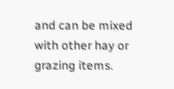and can be mixed with other hay or grazing items.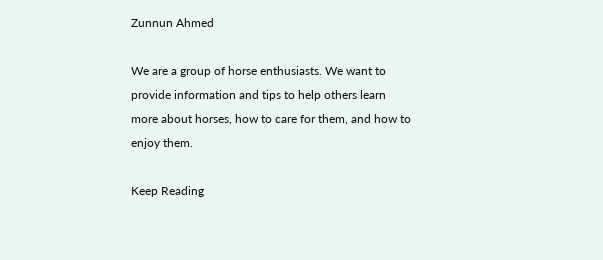Zunnun Ahmed

We are a group of horse enthusiasts. We want to provide information and tips to help others learn more about horses, how to care for them, and how to enjoy them.

Keep Reading